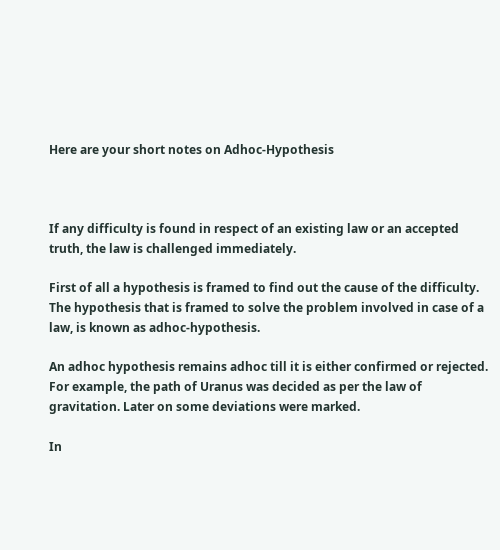Here are your short notes on Adhoc-Hypothesis



If any difficulty is found in respect of an existing law or an accepted truth, the law is challenged immediately.

First of all a hypothesis is framed to find out the cause of the difficulty. The hypothesis that is framed to solve the problem involved in case of a law, is known as adhoc-hypothesis.

An adhoc hypothesis remains adhoc till it is either confirmed or rejected. For example, the path of Uranus was decided as per the law of gravitation. Later on some deviations were marked.

In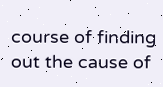course of finding out the cause of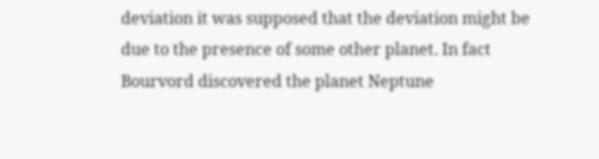deviation it was supposed that the deviation might be due to the presence of some other planet. In fact Bourvord discovered the planet Neptune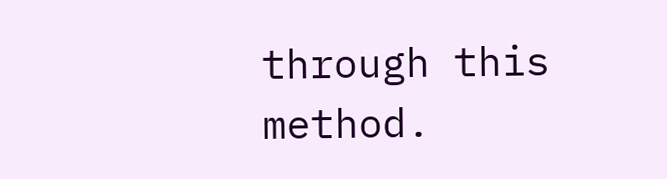through this method.